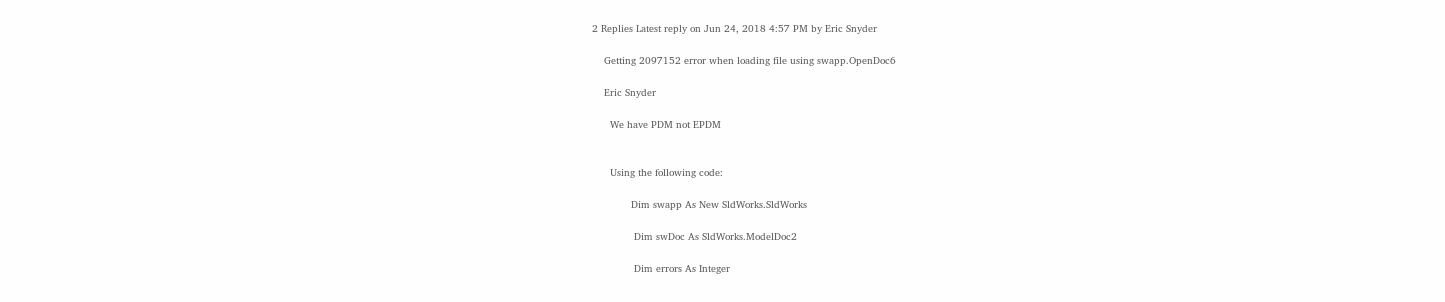2 Replies Latest reply on Jun 24, 2018 4:57 PM by Eric Snyder

    Getting 2097152 error when loading file using swapp.OpenDoc6

    Eric Snyder

      We have PDM not EPDM


      Using the following code:

             Dim swapp As New SldWorks.SldWorks

              Dim swDoc As SldWorks.ModelDoc2

              Dim errors As Integer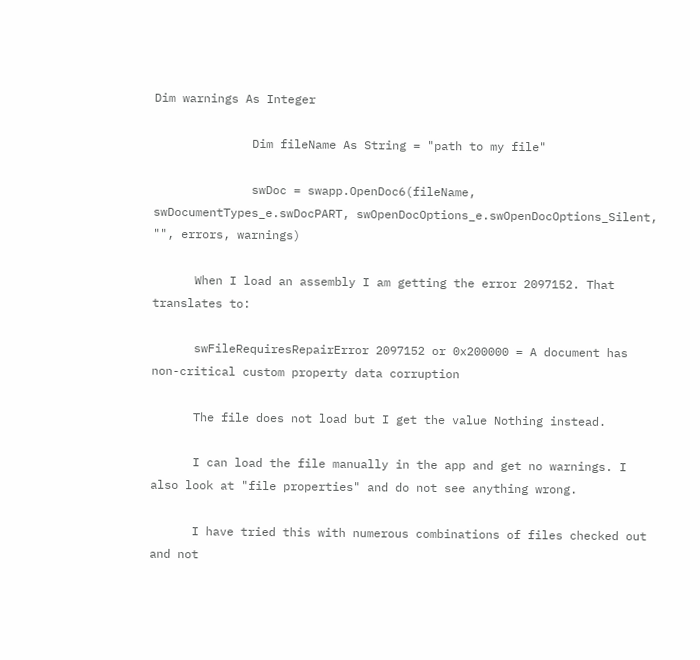Dim warnings As Integer

              Dim fileName As String = "path to my file"

              swDoc = swapp.OpenDoc6(fileName, swDocumentTypes_e.swDocPART, swOpenDocOptions_e.swOpenDocOptions_Silent, "", errors, warnings)

      When I load an assembly I am getting the error 2097152. That translates to:

      swFileRequiresRepairError 2097152 or 0x200000 = A document has non-critical custom property data corruption

      The file does not load but I get the value Nothing instead.

      I can load the file manually in the app and get no warnings. I also look at "file properties" and do not see anything wrong.

      I have tried this with numerous combinations of files checked out and not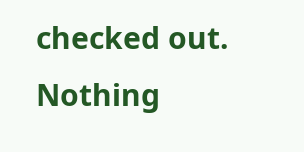checked out. Nothing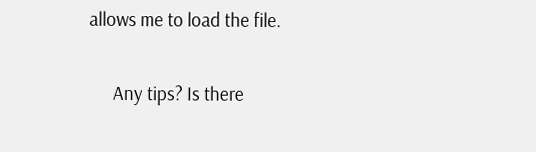allows me to load the file.

      Any tips? Is there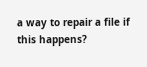a way to repair a file if this happens?